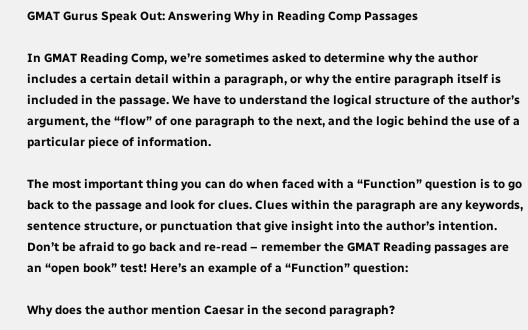GMAT Gurus Speak Out: Answering Why in Reading Comp Passages

In GMAT Reading Comp, we’re sometimes asked to determine why the author includes a certain detail within a paragraph, or why the entire paragraph itself is included in the passage. We have to understand the logical structure of the author’s argument, the “flow” of one paragraph to the next, and the logic behind the use of a particular piece of information.

The most important thing you can do when faced with a “Function” question is to go back to the passage and look for clues. Clues within the paragraph are any keywords, sentence structure, or punctuation that give insight into the author’s intention. Don’t be afraid to go back and re-read – remember the GMAT Reading passages are an “open book” test! Here’s an example of a “Function” question:

Why does the author mention Caesar in the second paragraph?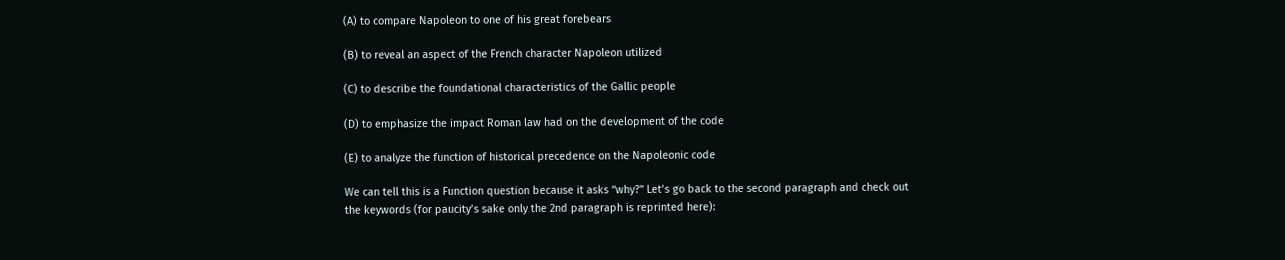(A) to compare Napoleon to one of his great forebears

(B) to reveal an aspect of the French character Napoleon utilized

(C) to describe the foundational characteristics of the Gallic people

(D) to emphasize the impact Roman law had on the development of the code

(E) to analyze the function of historical precedence on the Napoleonic code

We can tell this is a Function question because it asks “why?” Let’s go back to the second paragraph and check out the keywords (for paucity’s sake only the 2nd paragraph is reprinted here):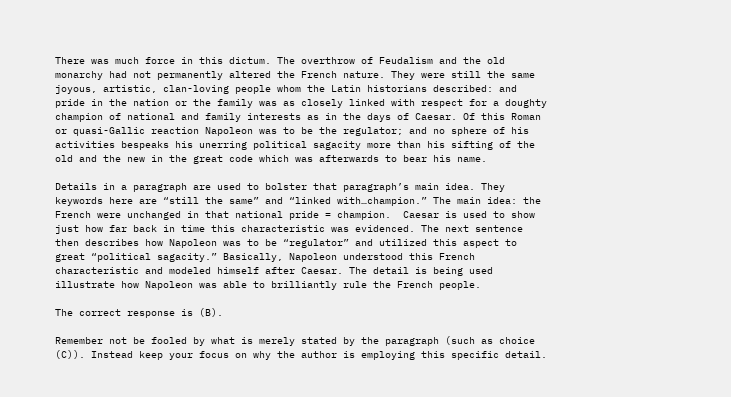There was much force in this dictum. The overthrow of Feudalism and the old monarchy had not permanently altered the French nature. They were still the same joyous, artistic, clan-loving people whom the Latin historians described: and pride in the nation or the family was as closely linked with respect for a doughty champion of national and family interests as in the days of Caesar. Of this Roman or quasi-Gallic reaction Napoleon was to be the regulator; and no sphere of his activities bespeaks his unerring political sagacity more than his sifting of the old and the new in the great code which was afterwards to bear his name.

Details in a paragraph are used to bolster that paragraph’s main idea. They keywords here are “still the same” and “linked with…champion.” The main idea: the French were unchanged in that national pride = champion.  Caesar is used to show just how far back in time this characteristic was evidenced. The next sentence then describes how Napoleon was to be “regulator” and utilized this aspect to great “political sagacity.” Basically, Napoleon understood this French characteristic and modeled himself after Caesar. The detail is being used illustrate how Napoleon was able to brilliantly rule the French people.

The correct response is (B).

Remember not be fooled by what is merely stated by the paragraph (such as choice (C)). Instead keep your focus on why the author is employing this specific detail.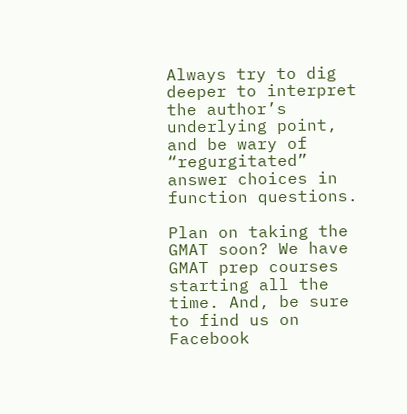Always try to dig deeper to interpret the author’s underlying point, and be wary of “regurgitated” answer choices in function questions.

Plan on taking the GMAT soon? We have GMAT prep courses starting all the time. And, be sure to find us on Facebook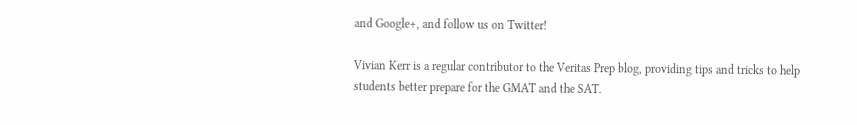and Google+, and follow us on Twitter!

Vivian Kerr is a regular contributor to the Veritas Prep blog, providing tips and tricks to help students better prepare for the GMAT and the SAT.